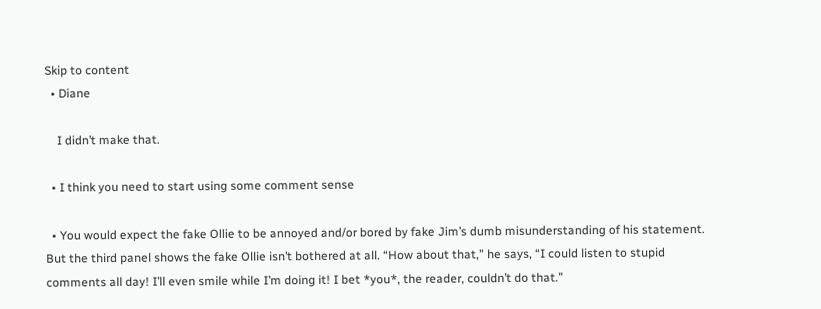Skip to content
  • Diane

    I didn’t make that.

  • I think you need to start using some comment sense

  • You would expect the fake Ollie to be annoyed and/or bored by fake Jim’s dumb misunderstanding of his statement. But the third panel shows the fake Ollie isn’t bothered at all. “How about that,” he says, “I could listen to stupid comments all day! I’ll even smile while I’m doing it! I bet *you*, the reader, couldn’t do that.”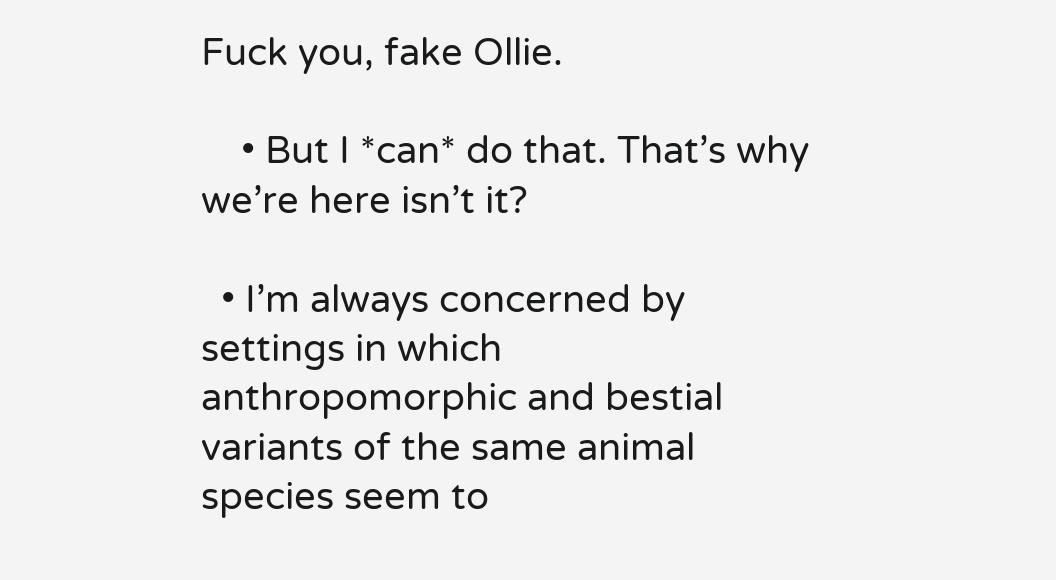Fuck you, fake Ollie.

    • But I *can* do that. That’s why we’re here isn’t it?

  • I’m always concerned by settings in which anthropomorphic and bestial variants of the same animal species seem to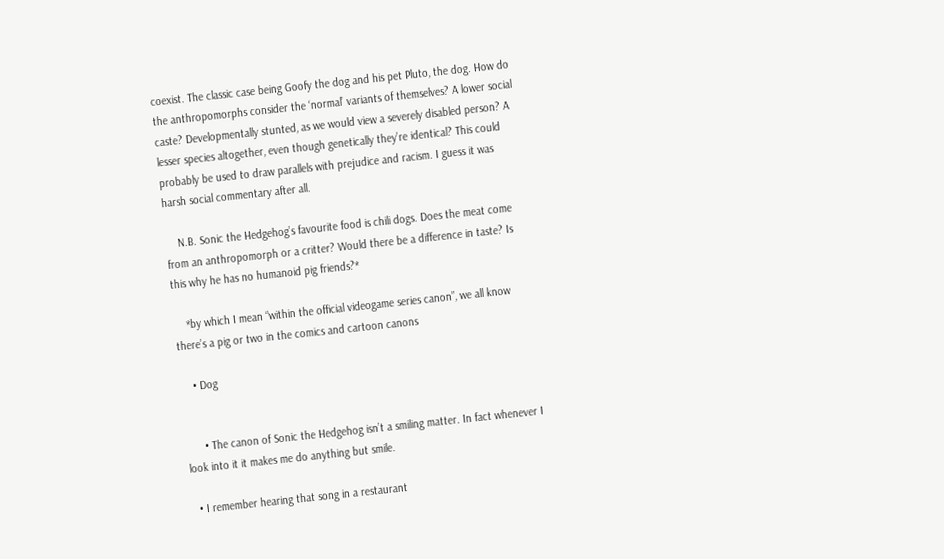coexist. The classic case being Goofy the dog and his pet Pluto, the dog. How do the anthropomorphs consider the ‘normal’ variants of themselves? A lower social caste? Developmentally stunted, as we would view a severely disabled person? A lesser species altogether, even though genetically they’re identical? This could probably be used to draw parallels with prejudice and racism. I guess it was harsh social commentary after all.

    N.B. Sonic the Hedgehog’s favourite food is chili dogs. Does the meat come from an anthropomorph or a critter? Would there be a difference in taste? Is this why he has no humanoid pig friends?*

    *by which I mean “within the official videogame series canon”, we all know there’s a pig or two in the comics and cartoon canons

    • Dog


      • The canon of Sonic the Hedgehog isn’t a smiling matter. In fact whenever I look into it it makes me do anything but smile.

  • I remember hearing that song in a restaurant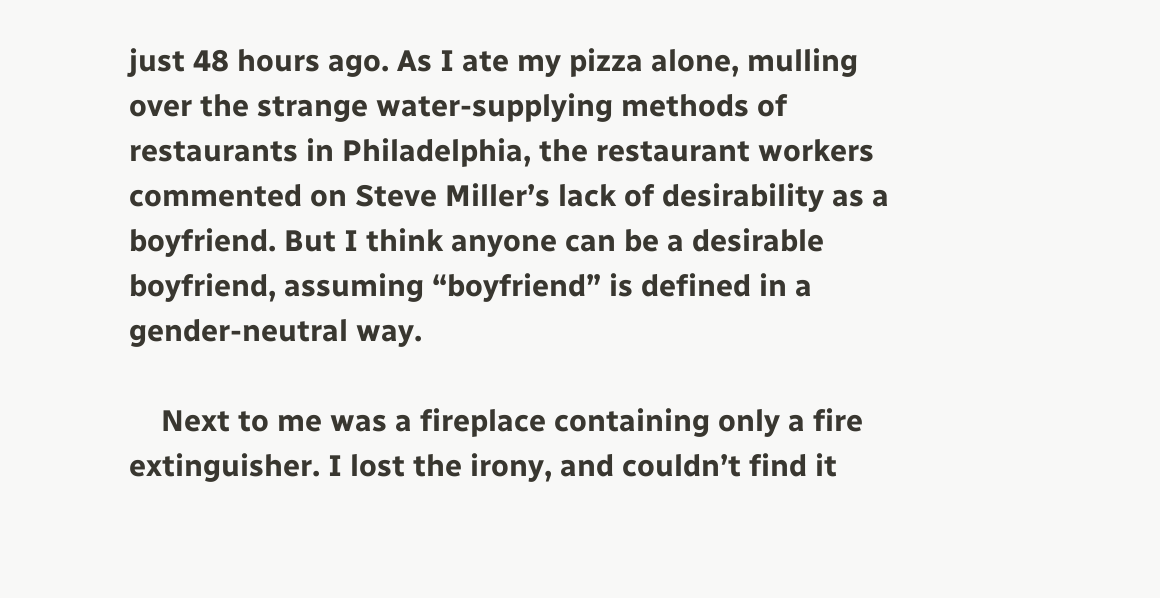just 48 hours ago. As I ate my pizza alone, mulling over the strange water-supplying methods of restaurants in Philadelphia, the restaurant workers commented on Steve Miller’s lack of desirability as a boyfriend. But I think anyone can be a desirable boyfriend, assuming “boyfriend” is defined in a gender-neutral way.

    Next to me was a fireplace containing only a fire extinguisher. I lost the irony, and couldn’t find it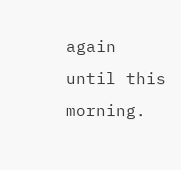again until this morning.